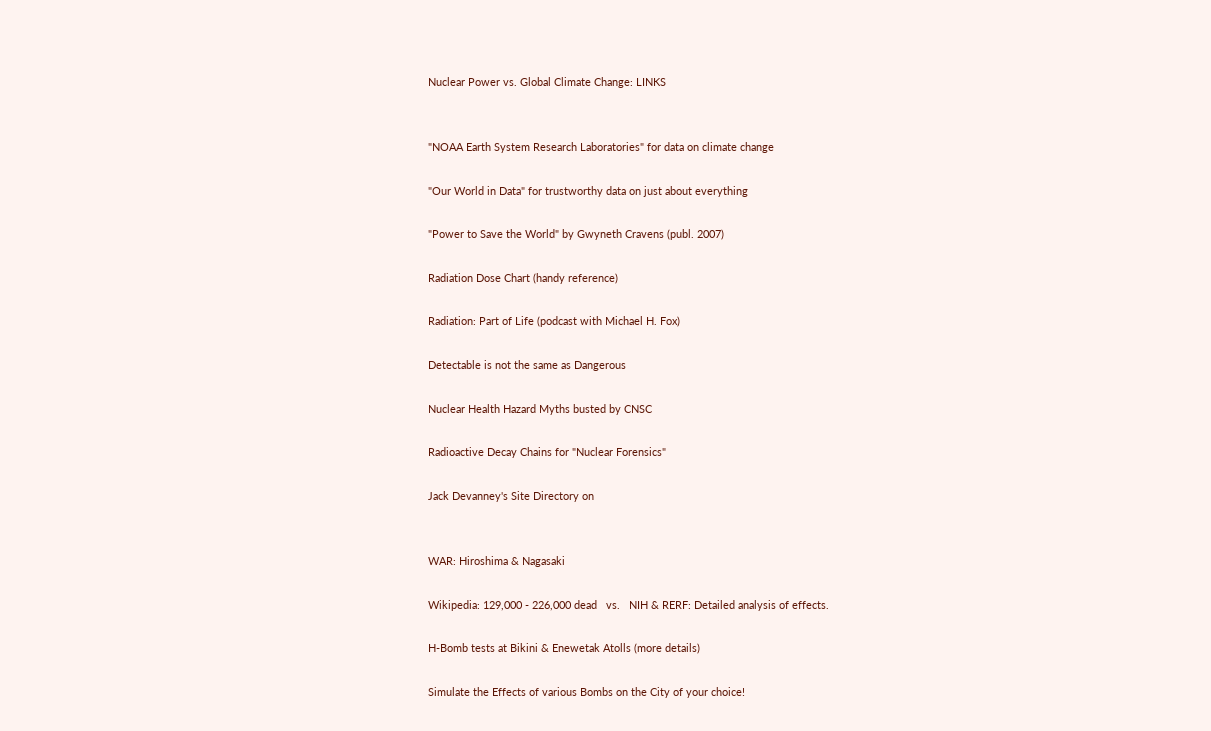Nuclear Power vs. Global Climate Change: LINKS


"NOAA Earth System Research Laboratories" for data on climate change

"Our World in Data" for trustworthy data on just about everything

"Power to Save the World" by Gwyneth Cravens (publ. 2007)

Radiation Dose Chart (handy reference)

Radiation: Part of Life (podcast with Michael H. Fox)

Detectable is not the same as Dangerous

Nuclear Health Hazard Myths busted by CNSC

Radioactive Decay Chains for "Nuclear Forensics"

Jack Devanney's Site Directory on


WAR: Hiroshima & Nagasaki

Wikipedia: 129,000 - 226,000 dead   vs.   NIH & RERF: Detailed analysis of effects.

H-Bomb tests at Bikini & Enewetak Atolls (more details)

Simulate the Effects of various Bombs on the City of your choice!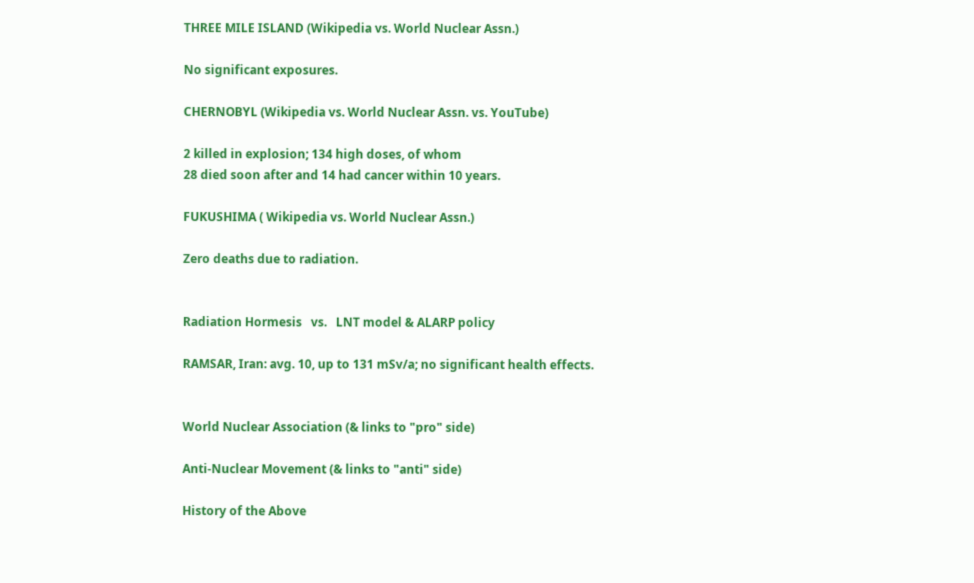THREE MILE ISLAND (Wikipedia vs. World Nuclear Assn.)

No significant exposures.

CHERNOBYL (Wikipedia vs. World Nuclear Assn. vs. YouTube)

2 killed in explosion; 134 high doses, of whom
28 died soon after and 14 had cancer within 10 years.

FUKUSHIMA ( Wikipedia vs. World Nuclear Assn.)

Zero deaths due to radiation.


Radiation Hormesis   vs.   LNT model & ALARP policy

RAMSAR, Iran: avg. 10, up to 131 mSv/a; no significant health effects.


World Nuclear Association (& links to "pro" side)

Anti-Nuclear Movement (& links to "anti" side)

History of the Above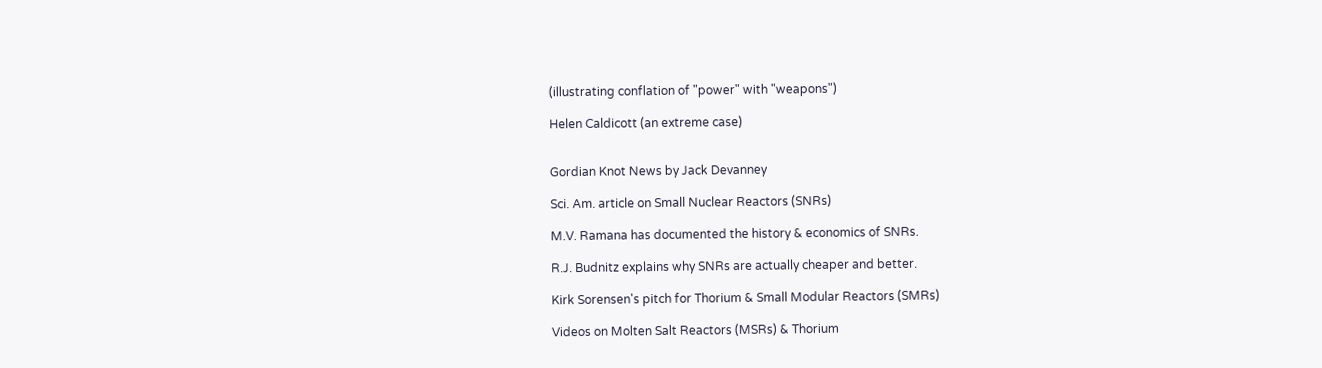(illustrating conflation of "power" with "weapons")

Helen Caldicott (an extreme case)


Gordian Knot News by Jack Devanney

Sci. Am. article on Small Nuclear Reactors (SNRs)

M.V. Ramana has documented the history & economics of SNRs.

R.J. Budnitz explains why SNRs are actually cheaper and better.

Kirk Sorensen's pitch for Thorium & Small Modular Reactors (SMRs)

Videos on Molten Salt Reactors (MSRs) & Thorium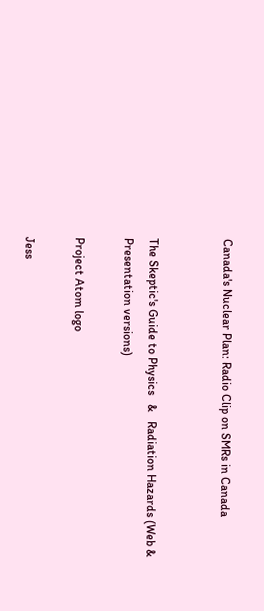Canada's Nuclear Plan: Radio Clip on SMRs in Canada


The Skeptic's Guide to Physics   &   Radiation Hazards (Web & Presentation versions)

Project Atom logo

Jess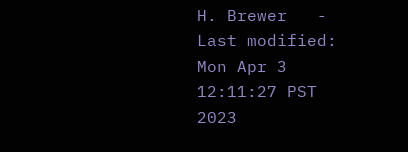H. Brewer   -   Last modified: Mon Apr 3 12:11:27 PST 2023